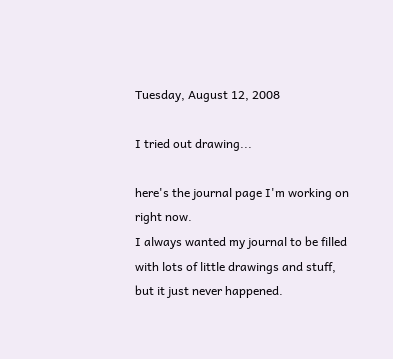Tuesday, August 12, 2008

I tried out drawing...

here's the journal page I'm working on right now.
I always wanted my journal to be filled with lots of little drawings and stuff, but it just never happened.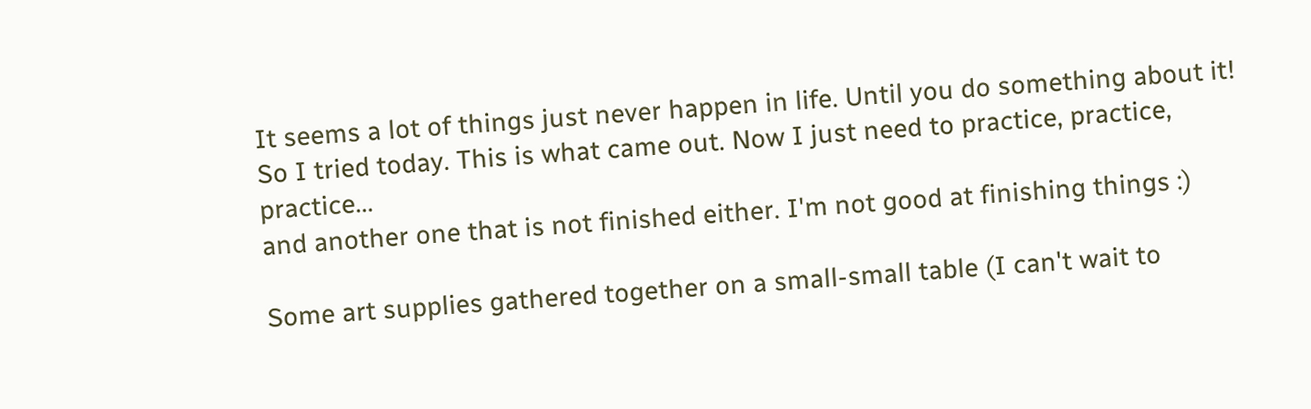It seems a lot of things just never happen in life. Until you do something about it! So I tried today. This is what came out. Now I just need to practice, practice, practice...
and another one that is not finished either. I'm not good at finishing things :)

Some art supplies gathered together on a small-small table (I can't wait to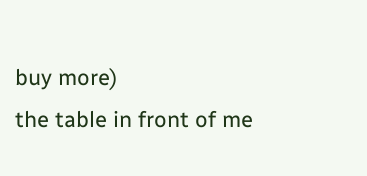buy more)
the table in front of me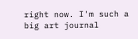right now. I'm such a big art journal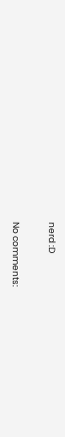nerd :D

No comments: